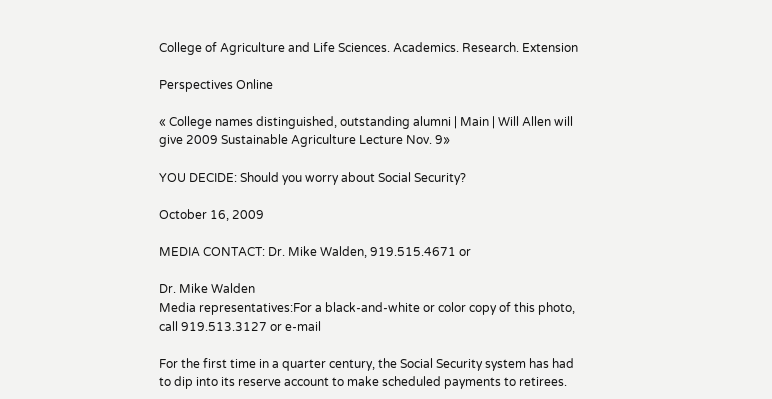College of Agriculture and Life Sciences. Academics. Research. Extension

Perspectives Online

« College names distinguished, outstanding alumni | Main | Will Allen will give 2009 Sustainable Agriculture Lecture Nov. 9»

YOU DECIDE: Should you worry about Social Security?

October 16, 2009

MEDIA CONTACT: Dr. Mike Walden, 919.515.4671 or

Dr. Mike Walden
Media representatives:For a black-and-white or color copy of this photo, call 919.513.3127 or e-mail

For the first time in a quarter century, the Social Security system has had to dip into its reserve account to make scheduled payments to retirees.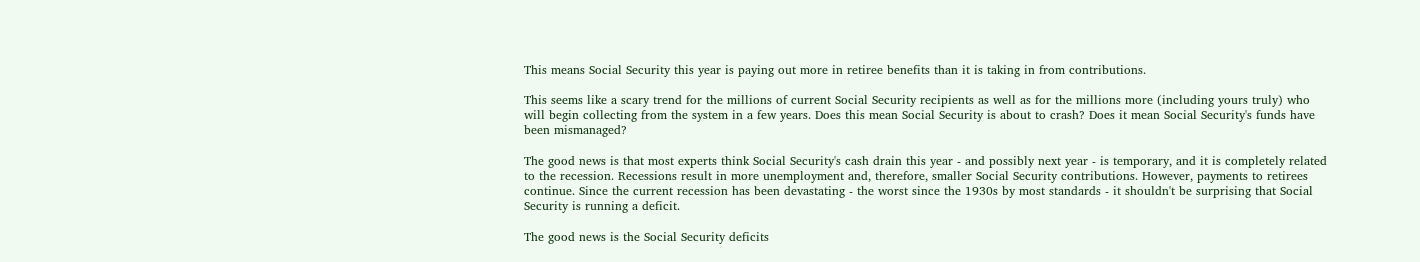This means Social Security this year is paying out more in retiree benefits than it is taking in from contributions.

This seems like a scary trend for the millions of current Social Security recipients as well as for the millions more (including yours truly) who will begin collecting from the system in a few years. Does this mean Social Security is about to crash? Does it mean Social Security's funds have been mismanaged?

The good news is that most experts think Social Security's cash drain this year - and possibly next year - is temporary, and it is completely related to the recession. Recessions result in more unemployment and, therefore, smaller Social Security contributions. However, payments to retirees continue. Since the current recession has been devastating - the worst since the 1930s by most standards - it shouldn't be surprising that Social Security is running a deficit.

The good news is the Social Security deficits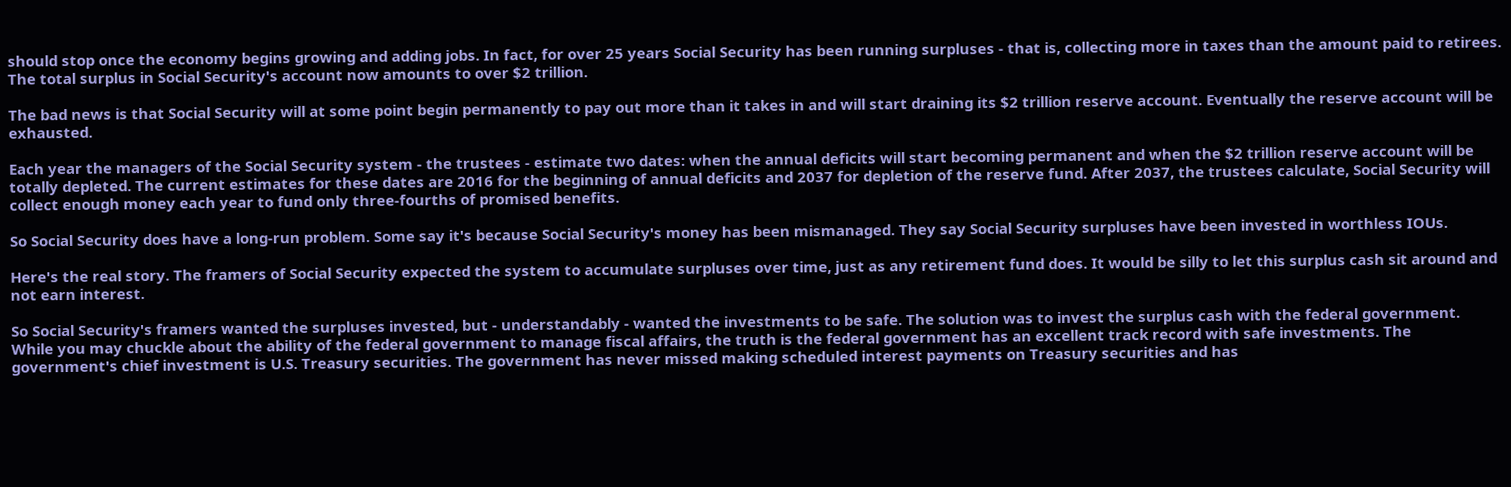should stop once the economy begins growing and adding jobs. In fact, for over 25 years Social Security has been running surpluses - that is, collecting more in taxes than the amount paid to retirees. The total surplus in Social Security's account now amounts to over $2 trillion.

The bad news is that Social Security will at some point begin permanently to pay out more than it takes in and will start draining its $2 trillion reserve account. Eventually the reserve account will be exhausted.

Each year the managers of the Social Security system - the trustees - estimate two dates: when the annual deficits will start becoming permanent and when the $2 trillion reserve account will be totally depleted. The current estimates for these dates are 2016 for the beginning of annual deficits and 2037 for depletion of the reserve fund. After 2037, the trustees calculate, Social Security will collect enough money each year to fund only three-fourths of promised benefits.

So Social Security does have a long-run problem. Some say it's because Social Security's money has been mismanaged. They say Social Security surpluses have been invested in worthless IOUs.

Here's the real story. The framers of Social Security expected the system to accumulate surpluses over time, just as any retirement fund does. It would be silly to let this surplus cash sit around and not earn interest.

So Social Security's framers wanted the surpluses invested, but - understandably - wanted the investments to be safe. The solution was to invest the surplus cash with the federal government. While you may chuckle about the ability of the federal government to manage fiscal affairs, the truth is the federal government has an excellent track record with safe investments. The government's chief investment is U.S. Treasury securities. The government has never missed making scheduled interest payments on Treasury securities and has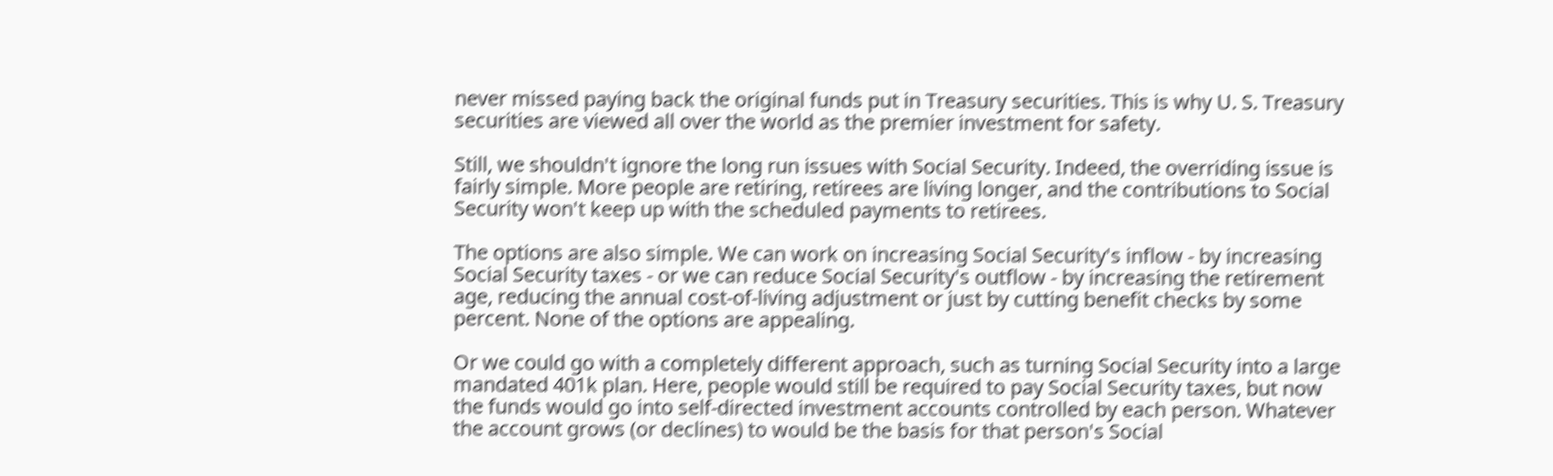never missed paying back the original funds put in Treasury securities. This is why U. S. Treasury securities are viewed all over the world as the premier investment for safety.

Still, we shouldn't ignore the long run issues with Social Security. Indeed, the overriding issue is fairly simple. More people are retiring, retirees are living longer, and the contributions to Social Security won't keep up with the scheduled payments to retirees.

The options are also simple. We can work on increasing Social Security's inflow - by increasing Social Security taxes - or we can reduce Social Security's outflow - by increasing the retirement age, reducing the annual cost-of-living adjustment or just by cutting benefit checks by some percent. None of the options are appealing.

Or we could go with a completely different approach, such as turning Social Security into a large mandated 401k plan. Here, people would still be required to pay Social Security taxes, but now the funds would go into self-directed investment accounts controlled by each person. Whatever the account grows (or declines) to would be the basis for that person's Social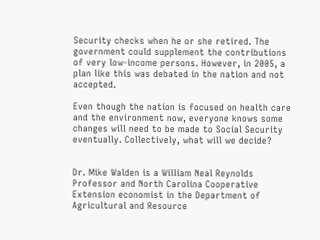Security checks when he or she retired. The government could supplement the contributions of very low-income persons. However, in 2005, a plan like this was debated in the nation and not accepted.

Even though the nation is focused on health care and the environment now, everyone knows some changes will need to be made to Social Security eventually. Collectively, what will we decide?


Dr. Mike Walden is a William Neal Reynolds Professor and North Carolina Cooperative Extension economist in the Department of Agricultural and Resource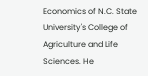Economics of N.C. State University's College of Agriculture and Life Sciences. He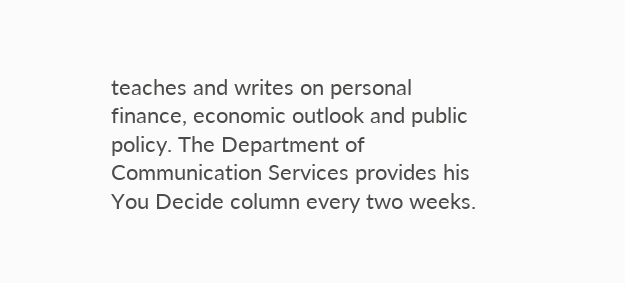teaches and writes on personal finance, economic outlook and public policy. The Department of Communication Services provides his You Decide column every two weeks.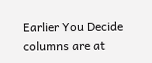Earlier You Decide columns are at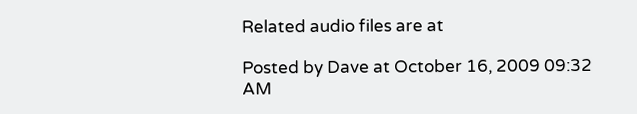Related audio files are at

Posted by Dave at October 16, 2009 09:32 AM